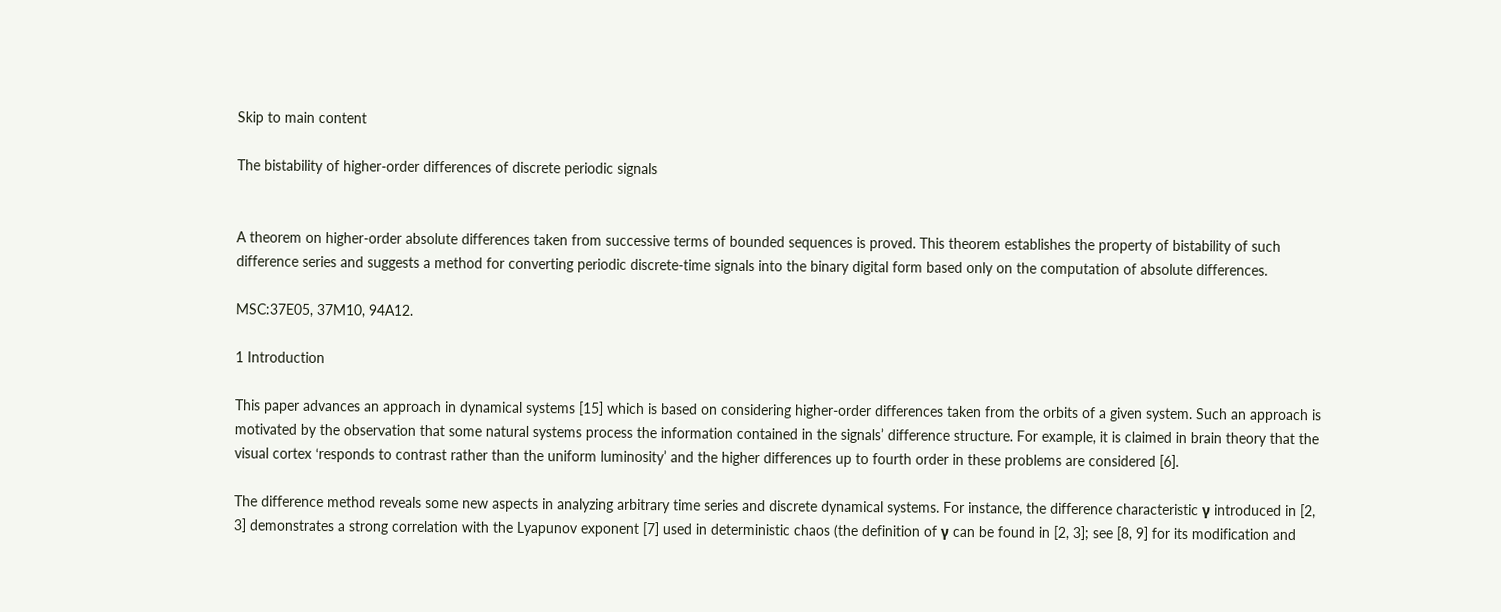Skip to main content

The bistability of higher-order differences of discrete periodic signals


A theorem on higher-order absolute differences taken from successive terms of bounded sequences is proved. This theorem establishes the property of bistability of such difference series and suggests a method for converting periodic discrete-time signals into the binary digital form based only on the computation of absolute differences.

MSC:37E05, 37M10, 94A12.

1 Introduction

This paper advances an approach in dynamical systems [15] which is based on considering higher-order differences taken from the orbits of a given system. Such an approach is motivated by the observation that some natural systems process the information contained in the signals’ difference structure. For example, it is claimed in brain theory that the visual cortex ‘responds to contrast rather than the uniform luminosity’ and the higher differences up to fourth order in these problems are considered [6].

The difference method reveals some new aspects in analyzing arbitrary time series and discrete dynamical systems. For instance, the difference characteristic γ introduced in [2, 3] demonstrates a strong correlation with the Lyapunov exponent [7] used in deterministic chaos (the definition of γ can be found in [2, 3]; see [8, 9] for its modification and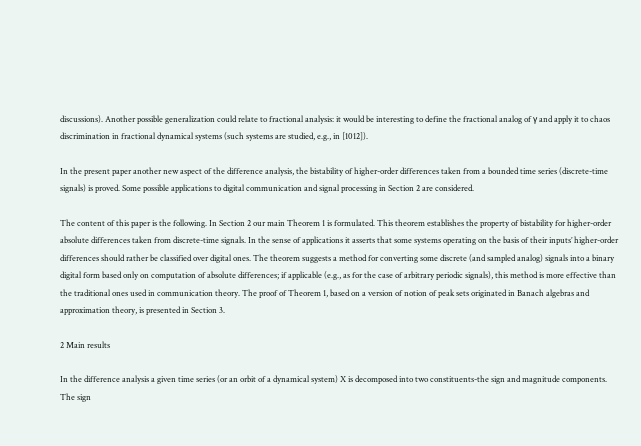discussions). Another possible generalization could relate to fractional analysis: it would be interesting to define the fractional analog of γ and apply it to chaos discrimination in fractional dynamical systems (such systems are studied, e.g., in [1012]).

In the present paper another new aspect of the difference analysis, the bistability of higher-order differences taken from a bounded time series (discrete-time signals) is proved. Some possible applications to digital communication and signal processing in Section 2 are considered.

The content of this paper is the following. In Section 2 our main Theorem 1 is formulated. This theorem establishes the property of bistability for higher-order absolute differences taken from discrete-time signals. In the sense of applications it asserts that some systems operating on the basis of their inputs’ higher-order differences should rather be classified over digital ones. The theorem suggests a method for converting some discrete (and sampled analog) signals into a binary digital form based only on computation of absolute differences; if applicable (e.g., as for the case of arbitrary periodic signals), this method is more effective than the traditional ones used in communication theory. The proof of Theorem 1, based on a version of notion of peak sets originated in Banach algebras and approximation theory, is presented in Section 3.

2 Main results

In the difference analysis a given time series (or an orbit of a dynamical system) X is decomposed into two constituents-the sign and magnitude components. The sign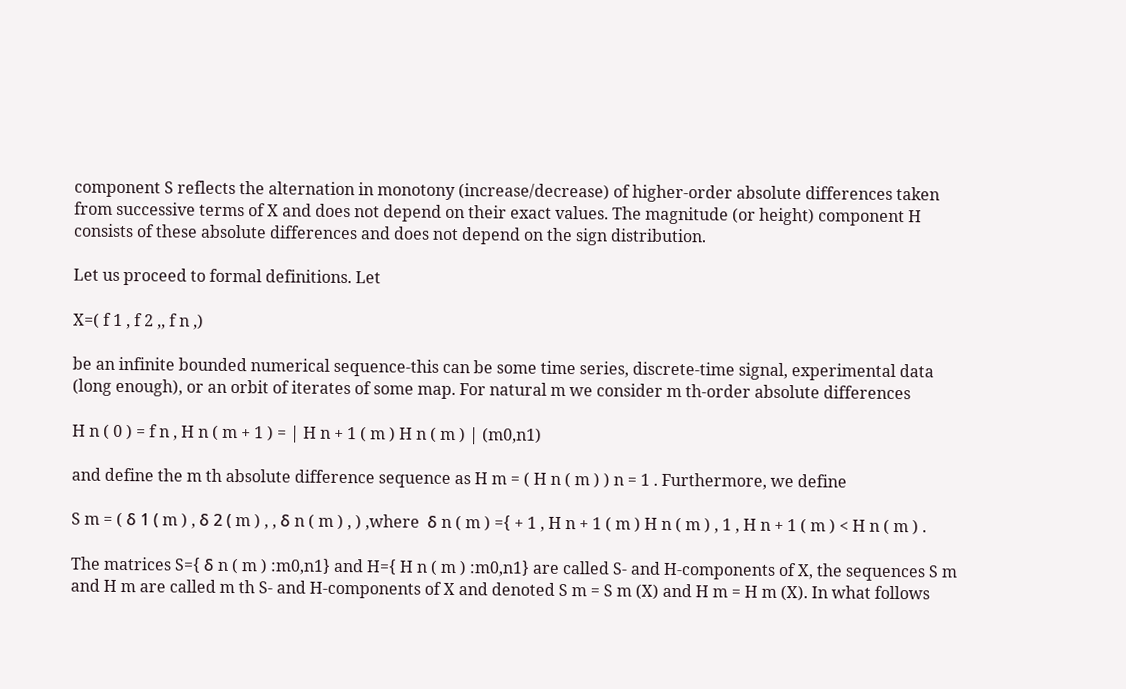component S reflects the alternation in monotony (increase/decrease) of higher-order absolute differences taken from successive terms of X and does not depend on their exact values. The magnitude (or height) component H consists of these absolute differences and does not depend on the sign distribution.

Let us proceed to formal definitions. Let

X=( f 1 , f 2 ,, f n ,)

be an infinite bounded numerical sequence-this can be some time series, discrete-time signal, experimental data (long enough), or an orbit of iterates of some map. For natural m we consider m th-order absolute differences

H n ( 0 ) = f n , H n ( m + 1 ) = | H n + 1 ( m ) H n ( m ) | (m0,n1)

and define the m th absolute difference sequence as H m = ( H n ( m ) ) n = 1 . Furthermore, we define

S m = ( δ 1 ( m ) , δ 2 ( m ) , , δ n ( m ) , ) ,where  δ n ( m ) ={ + 1 , H n + 1 ( m ) H n ( m ) , 1 , H n + 1 ( m ) < H n ( m ) .

The matrices S={ δ n ( m ) :m0,n1} and H={ H n ( m ) :m0,n1} are called S- and H-components of X, the sequences S m and H m are called m th S- and H-components of X and denoted S m = S m (X) and H m = H m (X). In what follows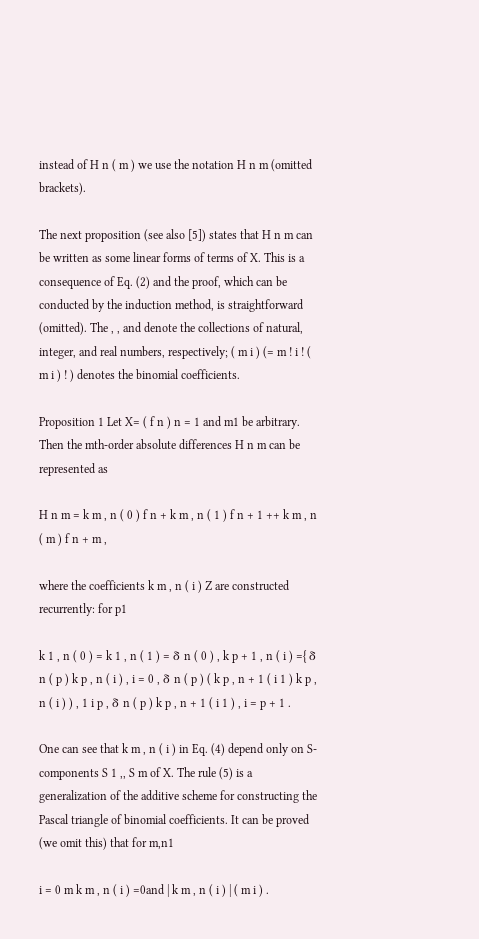instead of H n ( m ) we use the notation H n m (omitted brackets).

The next proposition (see also [5]) states that H n m can be written as some linear forms of terms of X. This is a consequence of Eq. (2) and the proof, which can be conducted by the induction method, is straightforward (omitted). The , , and denote the collections of natural, integer, and real numbers, respectively; ( m i ) (= m ! i ! ( m i ) ! ) denotes the binomial coefficients.

Proposition 1 Let X= ( f n ) n = 1 and m1 be arbitrary. Then the mth-order absolute differences H n m can be represented as

H n m = k m , n ( 0 ) f n + k m , n ( 1 ) f n + 1 ++ k m , n ( m ) f n + m ,

where the coefficients k m , n ( i ) Z are constructed recurrently: for p1

k 1 , n ( 0 ) = k 1 , n ( 1 ) = δ n ( 0 ) , k p + 1 , n ( i ) ={ δ n ( p ) k p , n ( i ) , i = 0 , δ n ( p ) ( k p , n + 1 ( i 1 ) k p , n ( i ) ) , 1 i p , δ n ( p ) k p , n + 1 ( i 1 ) , i = p + 1 .

One can see that k m , n ( i ) in Eq. (4) depend only on S-components S 1 ,, S m of X. The rule (5) is a generalization of the additive scheme for constructing the Pascal triangle of binomial coefficients. It can be proved (we omit this) that for m,n1

i = 0 m k m , n ( i ) =0and | k m , n ( i ) | ( m i ) .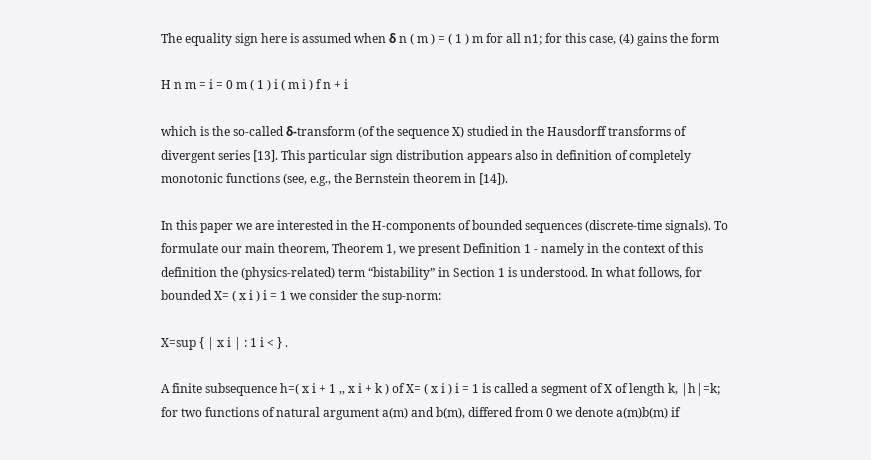The equality sign here is assumed when δ n ( m ) = ( 1 ) m for all n1; for this case, (4) gains the form

H n m = i = 0 m ( 1 ) i ( m i ) f n + i

which is the so-called δ-transform (of the sequence X) studied in the Hausdorff transforms of divergent series [13]. This particular sign distribution appears also in definition of completely monotonic functions (see, e.g., the Bernstein theorem in [14]).

In this paper we are interested in the H-components of bounded sequences (discrete-time signals). To formulate our main theorem, Theorem 1, we present Definition 1 - namely in the context of this definition the (physics-related) term “bistability” in Section 1 is understood. In what follows, for bounded X= ( x i ) i = 1 we consider the sup-norm:

X=sup { | x i | : 1 i < } .

A finite subsequence h=( x i + 1 ,, x i + k ) of X= ( x i ) i = 1 is called a segment of X of length k, |h|=k; for two functions of natural argument a(m) and b(m), differed from 0 we denote a(m)b(m) if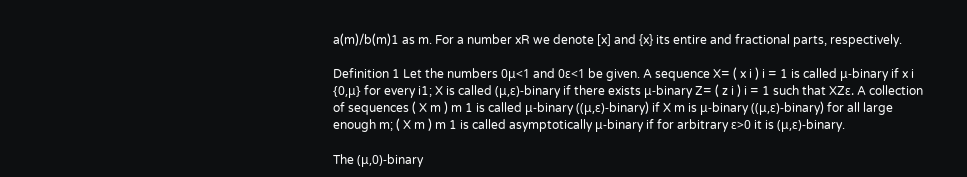a(m)/b(m)1 as m. For a number xR we denote [x] and {x} its entire and fractional parts, respectively.

Definition 1 Let the numbers 0μ<1 and 0ε<1 be given. A sequence X= ( x i ) i = 1 is called μ-binary if x i {0,μ} for every i1; X is called (μ,ε)-binary if there exists μ-binary Z= ( z i ) i = 1 such that XZε. A collection of sequences ( X m ) m 1 is called μ-binary ((μ,ε)-binary) if X m is μ-binary ((μ,ε)-binary) for all large enough m; ( X m ) m 1 is called asymptotically μ-binary if for arbitrary ε>0 it is (μ,ε)-binary.

The (μ,0)-binary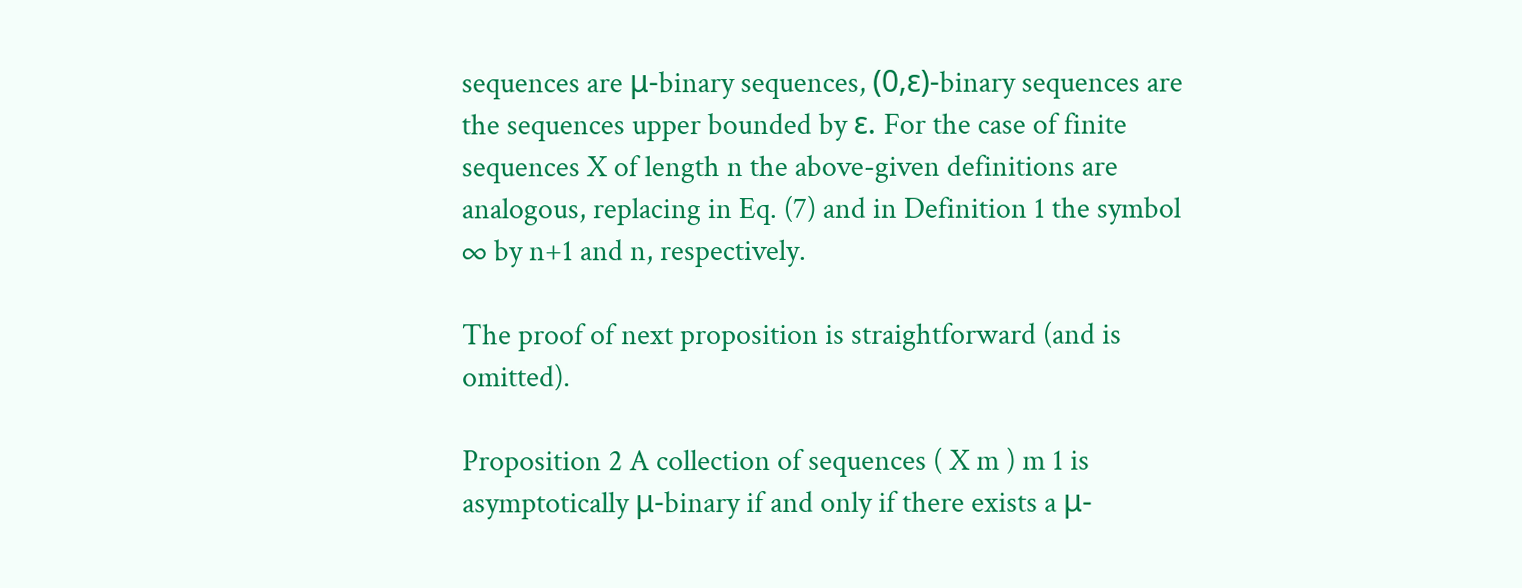sequences are μ-binary sequences, (0,ε)-binary sequences are the sequences upper bounded by ε. For the case of finite sequences X of length n the above-given definitions are analogous, replacing in Eq. (7) and in Definition 1 the symbol ∞ by n+1 and n, respectively.

The proof of next proposition is straightforward (and is omitted).

Proposition 2 A collection of sequences ( X m ) m 1 is asymptotically μ-binary if and only if there exists a μ-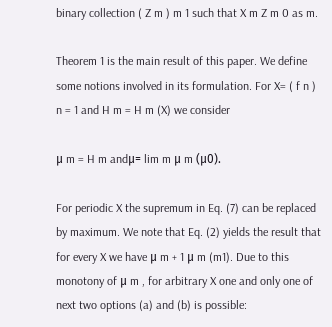binary collection ( Z m ) m 1 such that X m Z m 0 as m.

Theorem 1 is the main result of this paper. We define some notions involved in its formulation. For X= ( f n ) n = 1 and H m = H m (X) we consider

μ m = H m andμ= lim m μ m (μ0).

For periodic X the supremum in Eq. (7) can be replaced by maximum. We note that Eq. (2) yields the result that for every X we have μ m + 1 μ m (m1). Due to this monotony of μ m , for arbitrary X one and only one of next two options (a) and (b) is possible: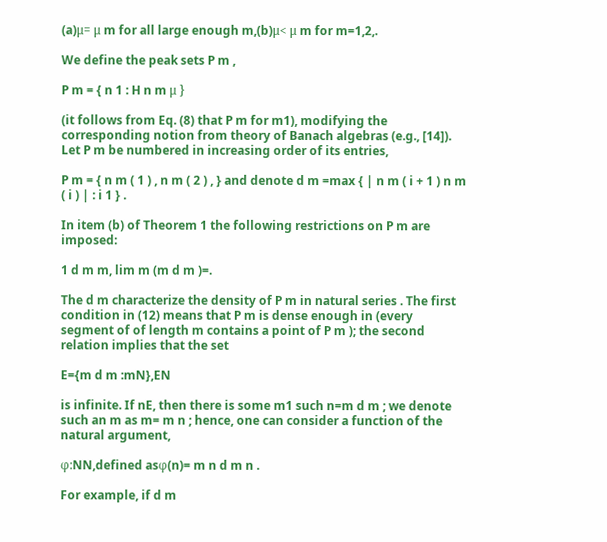(a)μ= μ m for all large enough m,(b)μ< μ m for m=1,2,.

We define the peak sets P m ,

P m = { n 1 : H n m μ }

(it follows from Eq. (8) that P m for m1), modifying the corresponding notion from theory of Banach algebras (e.g., [14]). Let P m be numbered in increasing order of its entries,

P m = { n m ( 1 ) , n m ( 2 ) , } and denote d m =max { | n m ( i + 1 ) n m ( i ) | : i 1 } .

In item (b) of Theorem 1 the following restrictions on P m are imposed:

1 d m m, lim m (m d m )=.

The d m characterize the density of P m in natural series . The first condition in (12) means that P m is dense enough in (every segment of of length m contains a point of P m ); the second relation implies that the set

E={m d m :mN},EN

is infinite. If nE, then there is some m1 such n=m d m ; we denote such an m as m= m n ; hence, one can consider a function of the natural argument,

φ:NN,defined asφ(n)= m n d m n .

For example, if d m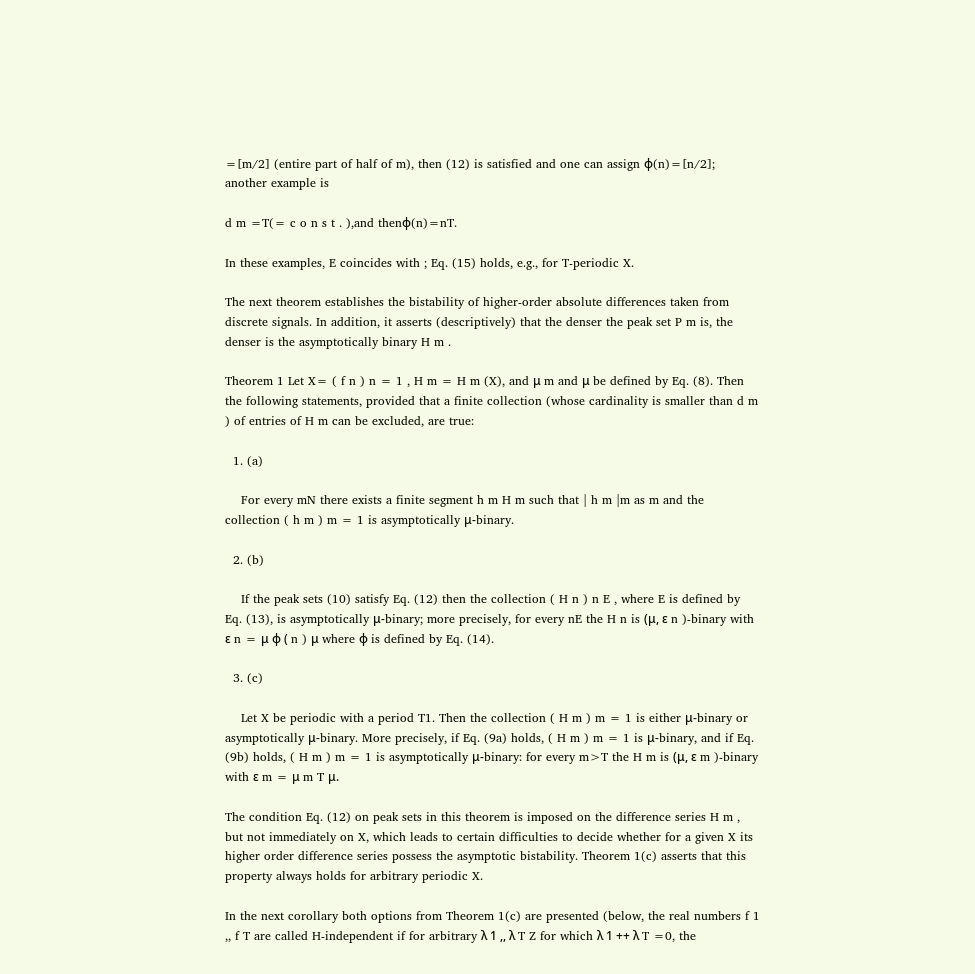=[m/2] (entire part of half of m), then (12) is satisfied and one can assign φ(n)=[n/2]; another example is

d m =T(= c o n s t . ),and thenφ(n)=nT.

In these examples, E coincides with ; Eq. (15) holds, e.g., for T-periodic X.

The next theorem establishes the bistability of higher-order absolute differences taken from discrete signals. In addition, it asserts (descriptively) that the denser the peak set P m is, the denser is the asymptotically binary H m .

Theorem 1 Let X= ( f n ) n = 1 , H m = H m (X), and μ m and μ be defined by Eq. (8). Then the following statements, provided that a finite collection (whose cardinality is smaller than d m ) of entries of H m can be excluded, are true:

  1. (a)

    For every mN there exists a finite segment h m H m such that | h m |m as m and the collection ( h m ) m = 1 is asymptotically μ-binary.

  2. (b)

    If the peak sets (10) satisfy Eq. (12) then the collection ( H n ) n E , where E is defined by Eq. (13), is asymptotically μ-binary; more precisely, for every nE the H n is (μ, ε n )-binary with ε n = μ φ ( n ) μ where φ is defined by Eq. (14).

  3. (c)

    Let X be periodic with a period T1. Then the collection ( H m ) m = 1 is either μ-binary or asymptotically μ-binary. More precisely, if Eq. (9a) holds, ( H m ) m = 1 is μ-binary, and if Eq. (9b) holds, ( H m ) m = 1 is asymptotically μ-binary: for every m>T the H m is (μ, ε m )-binary with ε m = μ m T μ.

The condition Eq. (12) on peak sets in this theorem is imposed on the difference series H m , but not immediately on X, which leads to certain difficulties to decide whether for a given X its higher order difference series possess the asymptotic bistability. Theorem 1(c) asserts that this property always holds for arbitrary periodic X.

In the next corollary both options from Theorem 1(c) are presented (below, the real numbers f 1 ,, f T are called H-independent if for arbitrary λ 1 ,, λ T Z for which λ 1 ++ λ T =0, the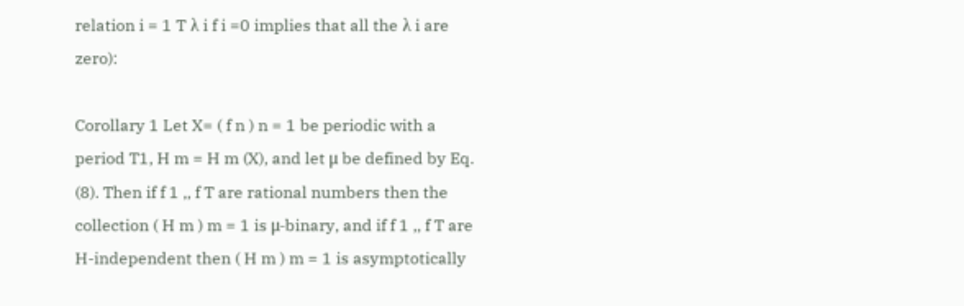relation i = 1 T λ i f i =0 implies that all the λ i are zero):

Corollary 1 Let X= ( f n ) n = 1 be periodic with a period T1, H m = H m (X), and let μ be defined by Eq. (8). Then if f 1 ,, f T are rational numbers then the collection ( H m ) m = 1 is μ-binary, and if f 1 ,, f T are H-independent then ( H m ) m = 1 is asymptotically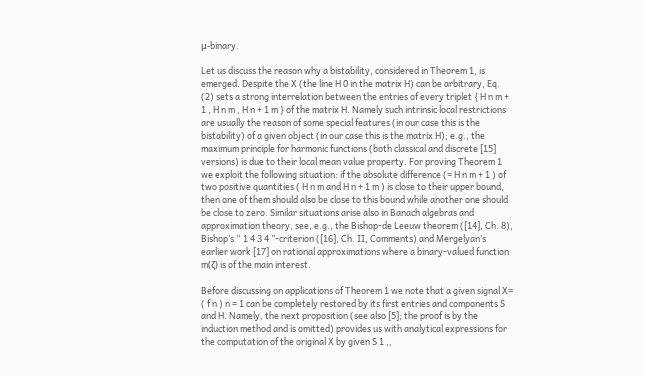μ-binary.

Let us discuss the reason why a bistability, considered in Theorem 1, is emerged. Despite the X (the line H 0 in the matrix H) can be arbitrary, Eq. (2) sets a strong interrelation between the entries of every triplet { H n m + 1 , H n m , H n + 1 m } of the matrix H. Namely such intrinsic local restrictions are usually the reason of some special features (in our case this is the bistability) of a given object (in our case this is the matrix H); e.g., the maximum principle for harmonic functions (both classical and discrete [15] versions) is due to their local mean value property. For proving Theorem 1 we exploit the following situation: if the absolute difference (= H n m + 1 ) of two positive quantities ( H n m and H n + 1 m ) is close to their upper bound, then one of them should also be close to this bound while another one should be close to zero. Similar situations arise also in Banach algebras and approximation theory, see, e.g., the Bishop-de Leeuw theorem ([14], Ch. 8), Bishop’s “ 1 4 3 4 ”-criterion ([16], Ch. II, Comments) and Mergelyan’s earlier work [17] on rational approximations where a binary-valued function m(ζ) is of the main interest.

Before discussing on applications of Theorem 1 we note that a given signal X= ( f n ) n = 1 can be completely restored by its first entries and components S and H. Namely, the next proposition (see also [5]; the proof is by the induction method and is omitted) provides us with analytical expressions for the computation of the original X by given S 1 ,,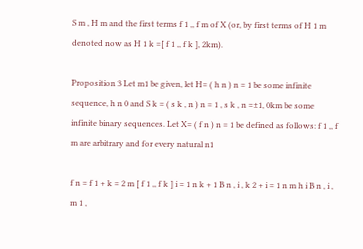S m , H m and the first terms f 1 ,, f m of X (or, by first terms of H 1 m denoted now as H 1 k =[ f 1 ,, f k ], 2km).

Proposition 3 Let m1 be given, let H= ( h n ) n = 1 be some infinite sequence, h n 0 and S k = ( s k , n ) n = 1 , s k , n =±1, 0km be some infinite binary sequences. Let X= ( f n ) n = 1 be defined as follows: f 1 ,, f m are arbitrary and for every natural n1

f n = f 1 + k = 2 m [ f 1 ,, f k ] i = 1 n k + 1 B n , i , k 2 + i = 1 n m h i B n , i , m 1 ,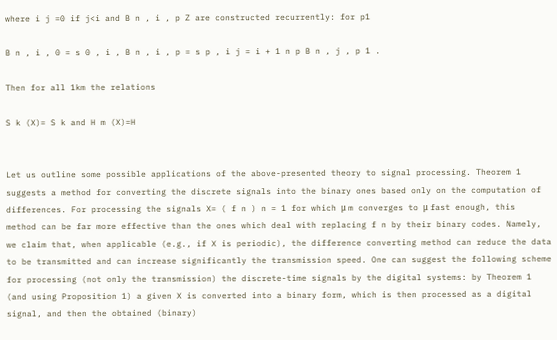where i j =0 if j<i and B n , i , p Z are constructed recurrently: for p1

B n , i , 0 = s 0 , i , B n , i , p = s p , i j = i + 1 n p B n , j , p 1 .

Then for all 1km the relations

S k (X)= S k and H m (X)=H


Let us outline some possible applications of the above-presented theory to signal processing. Theorem 1 suggests a method for converting the discrete signals into the binary ones based only on the computation of differences. For processing the signals X= ( f n ) n = 1 for which μ m converges to μ fast enough, this method can be far more effective than the ones which deal with replacing f n by their binary codes. Namely, we claim that, when applicable (e.g., if X is periodic), the difference converting method can reduce the data to be transmitted and can increase significantly the transmission speed. One can suggest the following scheme for processing (not only the transmission) the discrete-time signals by the digital systems: by Theorem 1 (and using Proposition 1) a given X is converted into a binary form, which is then processed as a digital signal, and then the obtained (binary)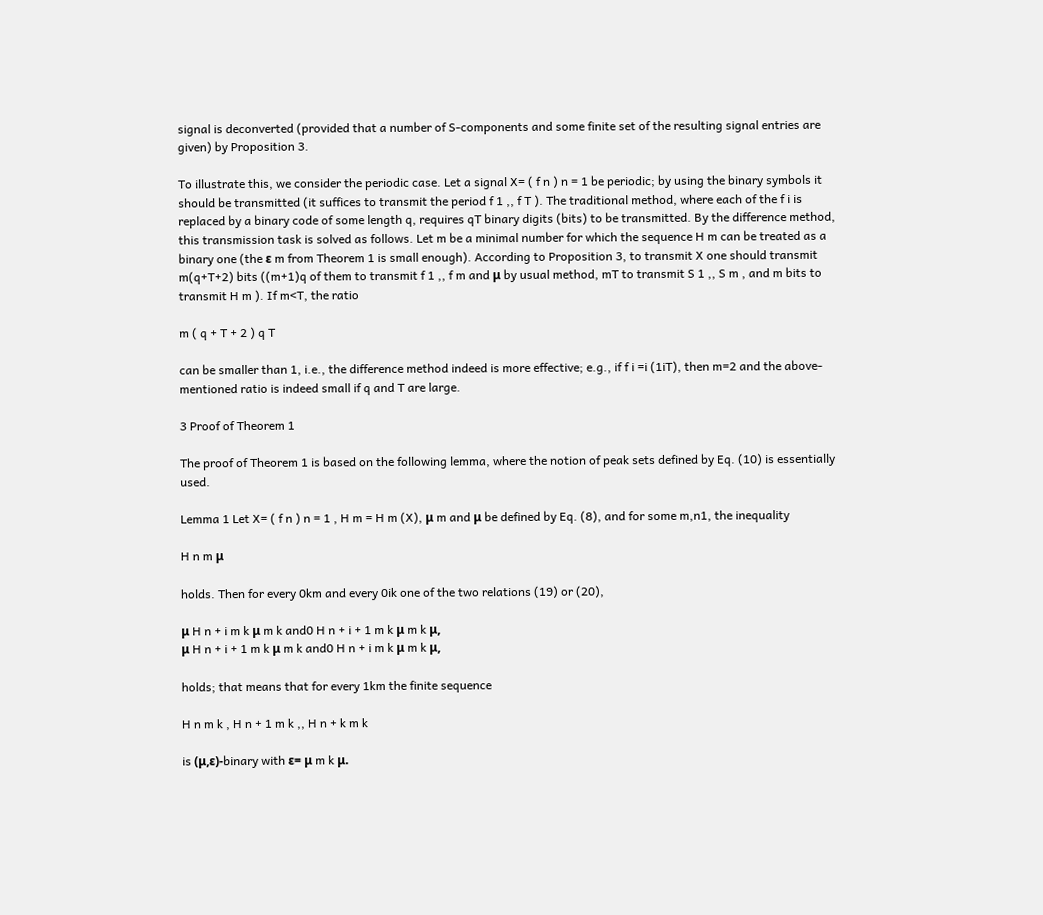signal is deconverted (provided that a number of S-components and some finite set of the resulting signal entries are given) by Proposition 3.

To illustrate this, we consider the periodic case. Let a signal X= ( f n ) n = 1 be periodic; by using the binary symbols it should be transmitted (it suffices to transmit the period f 1 ,, f T ). The traditional method, where each of the f i is replaced by a binary code of some length q, requires qT binary digits (bits) to be transmitted. By the difference method, this transmission task is solved as follows. Let m be a minimal number for which the sequence H m can be treated as a binary one (the ε m from Theorem 1 is small enough). According to Proposition 3, to transmit X one should transmit m(q+T+2) bits ((m+1)q of them to transmit f 1 ,, f m and μ by usual method, mT to transmit S 1 ,, S m , and m bits to transmit H m ). If m<T, the ratio

m ( q + T + 2 ) q T

can be smaller than 1, i.e., the difference method indeed is more effective; e.g., if f i =i (1iT), then m=2 and the above-mentioned ratio is indeed small if q and T are large.

3 Proof of Theorem 1

The proof of Theorem 1 is based on the following lemma, where the notion of peak sets defined by Eq. (10) is essentially used.

Lemma 1 Let X= ( f n ) n = 1 , H m = H m (X), μ m and μ be defined by Eq. (8), and for some m,n1, the inequality

H n m μ

holds. Then for every 0km and every 0ik one of the two relations (19) or (20),

μ H n + i m k μ m k and0 H n + i + 1 m k μ m k μ,
μ H n + i + 1 m k μ m k and0 H n + i m k μ m k μ,

holds; that means that for every 1km the finite sequence

H n m k , H n + 1 m k ,, H n + k m k

is (μ,ε)-binary with ε= μ m k μ.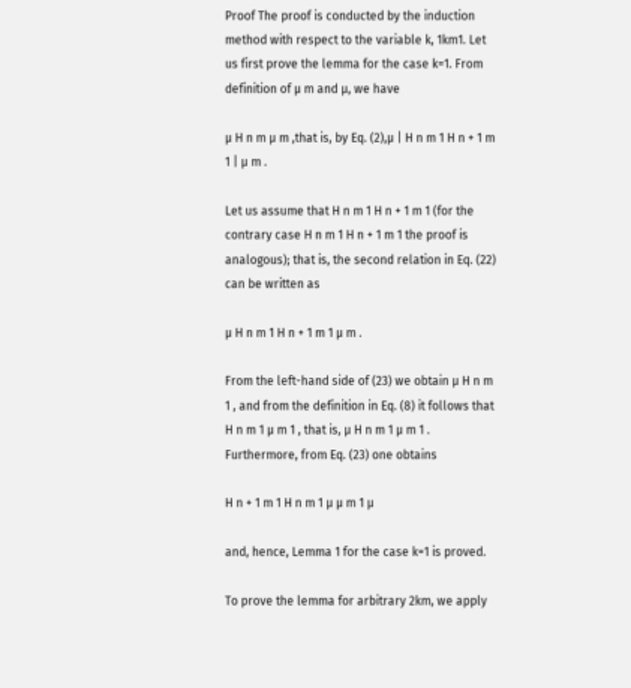Proof The proof is conducted by the induction method with respect to the variable k, 1km1. Let us first prove the lemma for the case k=1. From definition of μ m and μ, we have

μ H n m μ m ,that is, by Eq. (2),μ | H n m 1 H n + 1 m 1 | μ m .

Let us assume that H n m 1 H n + 1 m 1 (for the contrary case H n m 1 H n + 1 m 1 the proof is analogous); that is, the second relation in Eq. (22) can be written as

μ H n m 1 H n + 1 m 1 μ m .

From the left-hand side of (23) we obtain μ H n m 1 , and from the definition in Eq. (8) it follows that H n m 1 μ m 1 , that is, μ H n m 1 μ m 1 . Furthermore, from Eq. (23) one obtains

H n + 1 m 1 H n m 1 μ μ m 1 μ

and, hence, Lemma 1 for the case k=1 is proved.

To prove the lemma for arbitrary 2km, we apply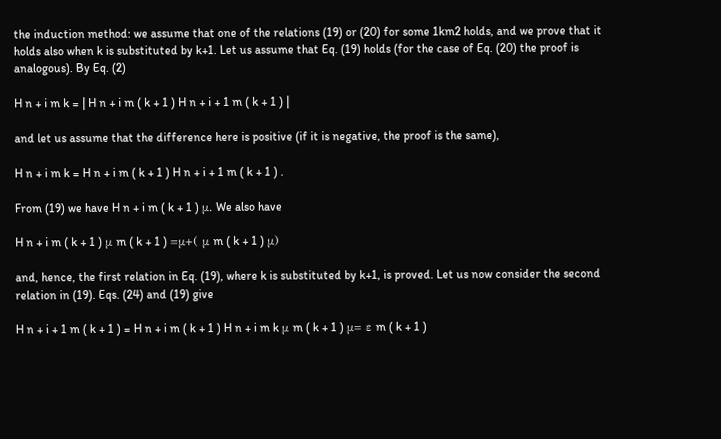the induction method: we assume that one of the relations (19) or (20) for some 1km2 holds, and we prove that it holds also when k is substituted by k+1. Let us assume that Eq. (19) holds (for the case of Eq. (20) the proof is analogous). By Eq. (2)

H n + i m k = | H n + i m ( k + 1 ) H n + i + 1 m ( k + 1 ) |

and let us assume that the difference here is positive (if it is negative, the proof is the same),

H n + i m k = H n + i m ( k + 1 ) H n + i + 1 m ( k + 1 ) .

From (19) we have H n + i m ( k + 1 ) μ. We also have

H n + i m ( k + 1 ) μ m ( k + 1 ) =μ+( μ m ( k + 1 ) μ)

and, hence, the first relation in Eq. (19), where k is substituted by k+1, is proved. Let us now consider the second relation in (19). Eqs. (24) and (19) give

H n + i + 1 m ( k + 1 ) = H n + i m ( k + 1 ) H n + i m k μ m ( k + 1 ) μ= ε m ( k + 1 )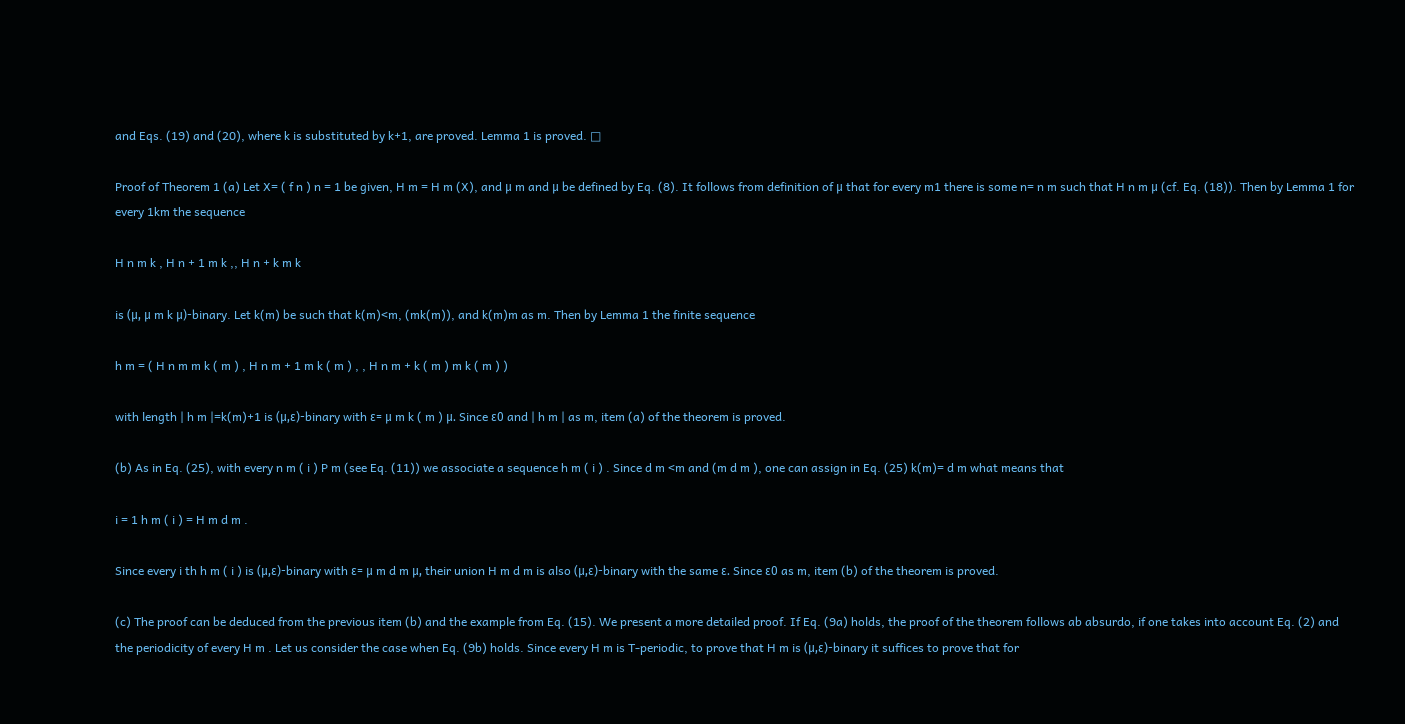and Eqs. (19) and (20), where k is substituted by k+1, are proved. Lemma 1 is proved. □

Proof of Theorem 1 (a) Let X= ( f n ) n = 1 be given, H m = H m (X), and μ m and μ be defined by Eq. (8). It follows from definition of μ that for every m1 there is some n= n m such that H n m μ (cf. Eq. (18)). Then by Lemma 1 for every 1km the sequence

H n m k , H n + 1 m k ,, H n + k m k

is (μ, μ m k μ)-binary. Let k(m) be such that k(m)<m, (mk(m)), and k(m)m as m. Then by Lemma 1 the finite sequence

h m = ( H n m m k ( m ) , H n m + 1 m k ( m ) , , H n m + k ( m ) m k ( m ) )

with length | h m |=k(m)+1 is (μ,ε)-binary with ε= μ m k ( m ) μ. Since ε0 and | h m | as m, item (a) of the theorem is proved.

(b) As in Eq. (25), with every n m ( i ) P m (see Eq. (11)) we associate a sequence h m ( i ) . Since d m <m and (m d m ), one can assign in Eq. (25) k(m)= d m what means that

i = 1 h m ( i ) = H m d m .

Since every i th h m ( i ) is (μ,ε)-binary with ε= μ m d m μ, their union H m d m is also (μ,ε)-binary with the same ε. Since ε0 as m, item (b) of the theorem is proved.

(c) The proof can be deduced from the previous item (b) and the example from Eq. (15). We present a more detailed proof. If Eq. (9a) holds, the proof of the theorem follows ab absurdo, if one takes into account Eq. (2) and the periodicity of every H m . Let us consider the case when Eq. (9b) holds. Since every H m is T-periodic, to prove that H m is (μ,ε)-binary it suffices to prove that for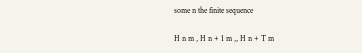some n the finite sequence

H n m , H n + 1 m ,, H n + T m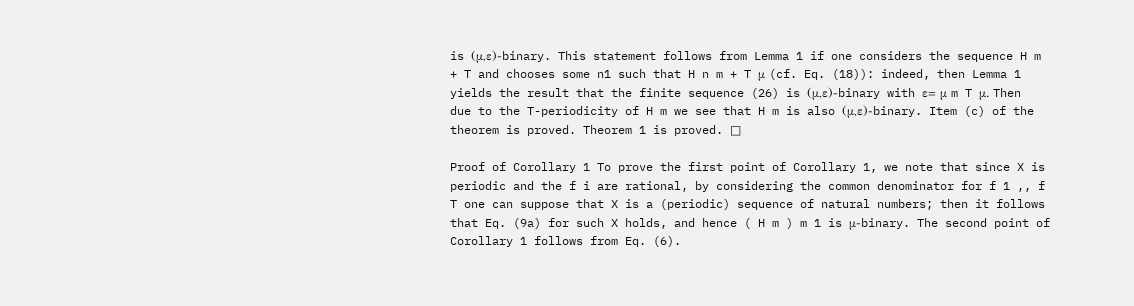is (μ,ε)-binary. This statement follows from Lemma 1 if one considers the sequence H m + T and chooses some n1 such that H n m + T μ (cf. Eq. (18)): indeed, then Lemma 1 yields the result that the finite sequence (26) is (μ,ε)-binary with ε= μ m T μ. Then due to the T-periodicity of H m we see that H m is also (μ,ε)-binary. Item (c) of the theorem is proved. Theorem 1 is proved. □

Proof of Corollary 1 To prove the first point of Corollary 1, we note that since X is periodic and the f i are rational, by considering the common denominator for f 1 ,, f T one can suppose that X is a (periodic) sequence of natural numbers; then it follows that Eq. (9a) for such X holds, and hence ( H m ) m 1 is μ-binary. The second point of Corollary 1 follows from Eq. (6).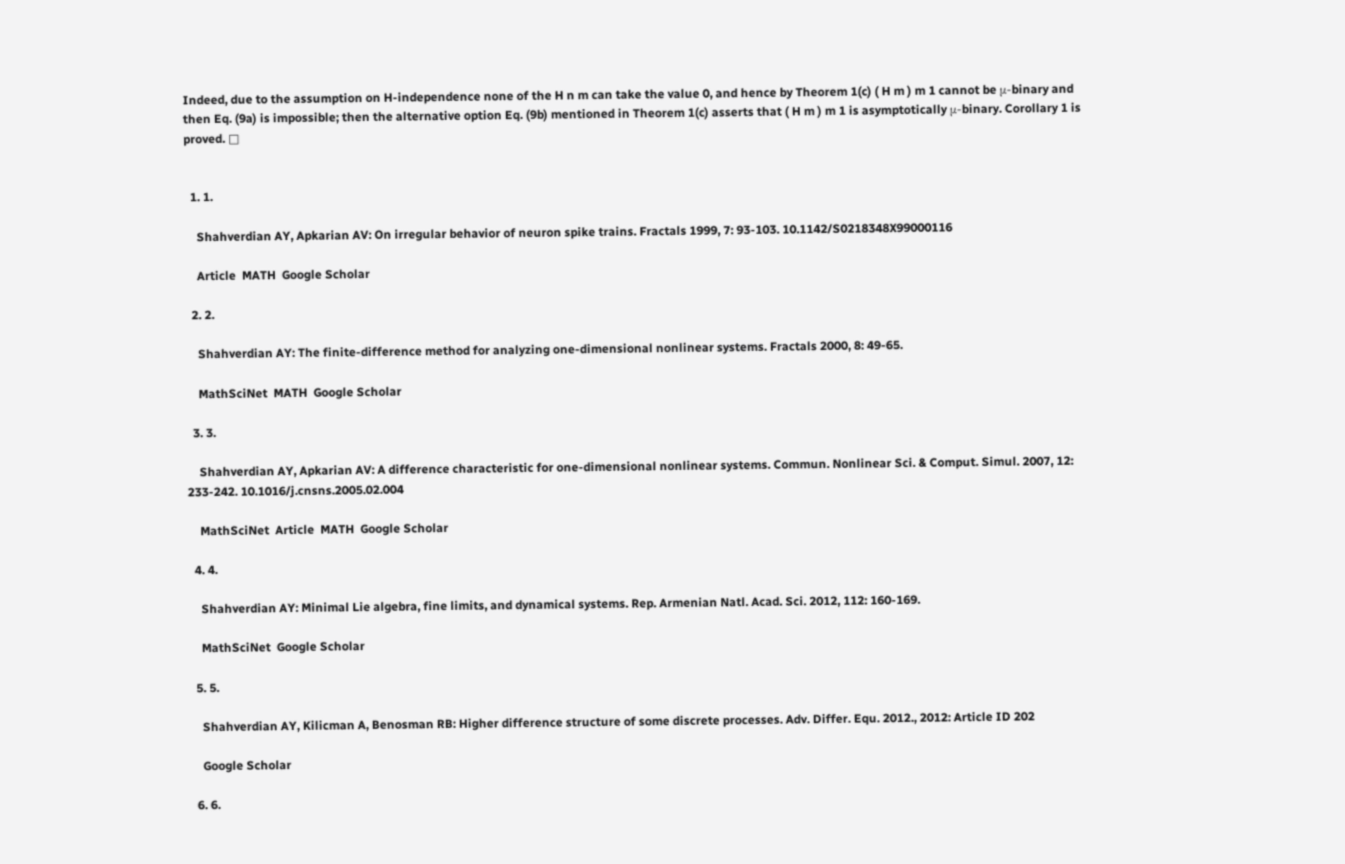Indeed, due to the assumption on H-independence none of the H n m can take the value 0, and hence by Theorem 1(c) ( H m ) m 1 cannot be μ-binary and then Eq. (9a) is impossible; then the alternative option Eq. (9b) mentioned in Theorem 1(c) asserts that ( H m ) m 1 is asymptotically μ-binary. Corollary 1 is proved. □


  1. 1.

    Shahverdian AY, Apkarian AV: On irregular behavior of neuron spike trains. Fractals 1999, 7: 93-103. 10.1142/S0218348X99000116

    Article  MATH  Google Scholar

  2. 2.

    Shahverdian AY: The finite-difference method for analyzing one-dimensional nonlinear systems. Fractals 2000, 8: 49-65.

    MathSciNet  MATH  Google Scholar

  3. 3.

    Shahverdian AY, Apkarian AV: A difference characteristic for one-dimensional nonlinear systems. Commun. Nonlinear Sci. & Comput. Simul. 2007, 12: 233-242. 10.1016/j.cnsns.2005.02.004

    MathSciNet  Article  MATH  Google Scholar

  4. 4.

    Shahverdian AY: Minimal Lie algebra, fine limits, and dynamical systems. Rep. Armenian Natl. Acad. Sci. 2012, 112: 160-169.

    MathSciNet  Google Scholar

  5. 5.

    Shahverdian AY, Kilicman A, Benosman RB: Higher difference structure of some discrete processes. Adv. Differ. Equ. 2012., 2012: Article ID 202

    Google Scholar

  6. 6.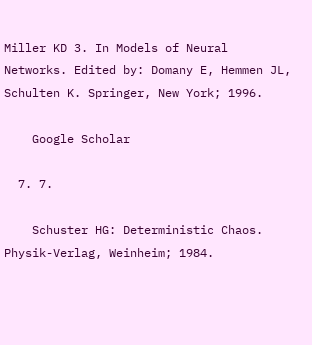Miller KD 3. In Models of Neural Networks. Edited by: Domany E, Hemmen JL, Schulten K. Springer, New York; 1996.

    Google Scholar

  7. 7.

    Schuster HG: Deterministic Chaos. Physik-Verlag, Weinheim; 1984.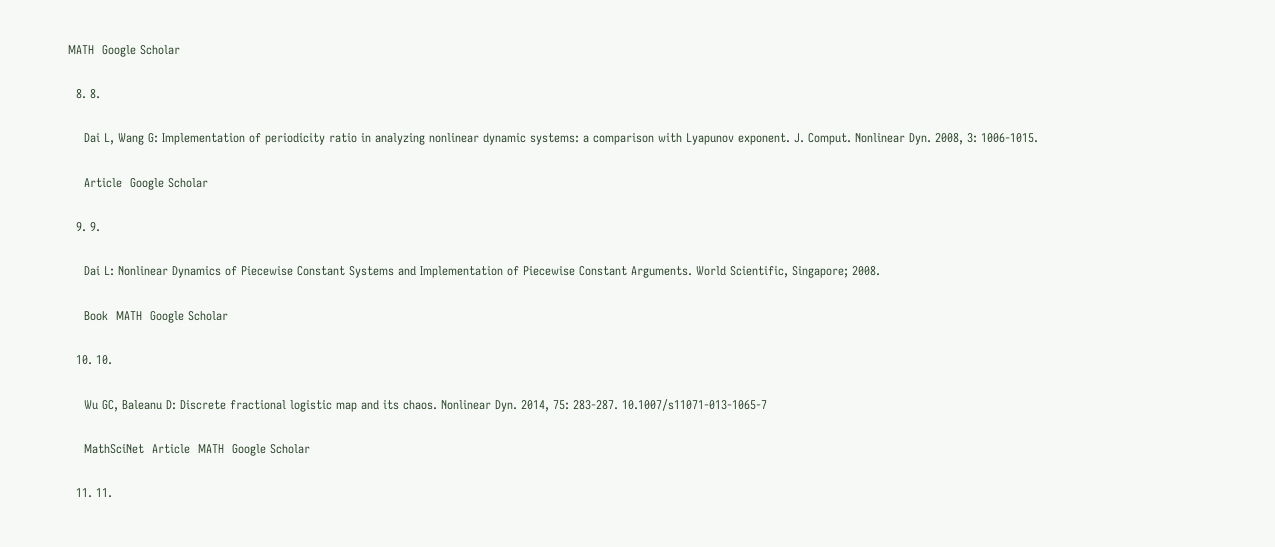MATH  Google Scholar

  8. 8.

    Dai L, Wang G: Implementation of periodicity ratio in analyzing nonlinear dynamic systems: a comparison with Lyapunov exponent. J. Comput. Nonlinear Dyn. 2008, 3: 1006-1015.

    Article  Google Scholar

  9. 9.

    Dai L: Nonlinear Dynamics of Piecewise Constant Systems and Implementation of Piecewise Constant Arguments. World Scientific, Singapore; 2008.

    Book  MATH  Google Scholar

  10. 10.

    Wu GC, Baleanu D: Discrete fractional logistic map and its chaos. Nonlinear Dyn. 2014, 75: 283-287. 10.1007/s11071-013-1065-7

    MathSciNet  Article  MATH  Google Scholar

  11. 11.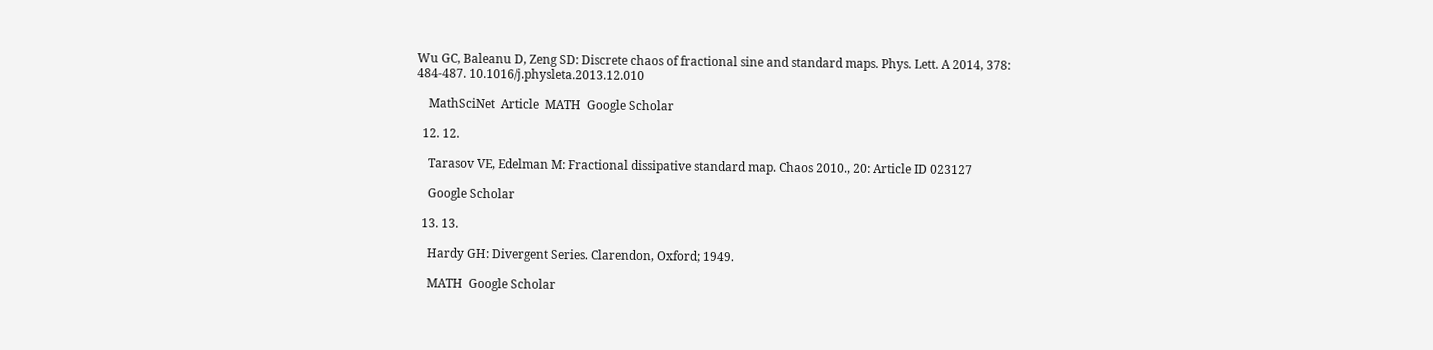Wu GC, Baleanu D, Zeng SD: Discrete chaos of fractional sine and standard maps. Phys. Lett. A 2014, 378: 484-487. 10.1016/j.physleta.2013.12.010

    MathSciNet  Article  MATH  Google Scholar

  12. 12.

    Tarasov VE, Edelman M: Fractional dissipative standard map. Chaos 2010., 20: Article ID 023127

    Google Scholar

  13. 13.

    Hardy GH: Divergent Series. Clarendon, Oxford; 1949.

    MATH  Google Scholar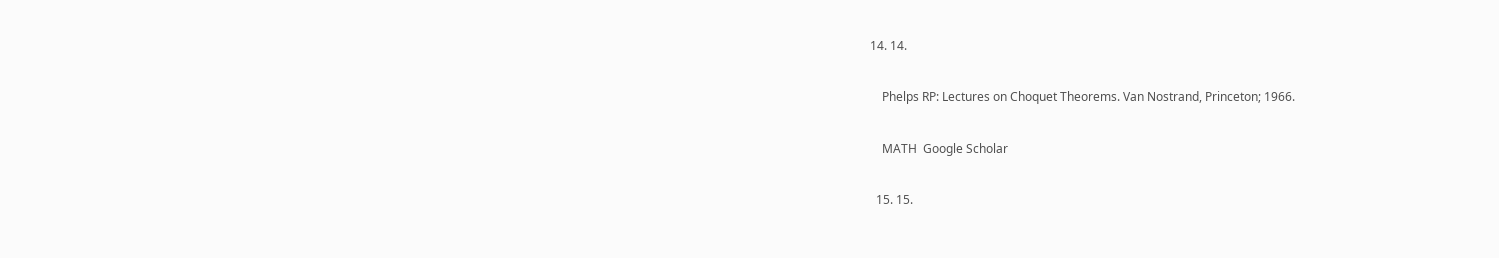14. 14.

    Phelps RP: Lectures on Choquet Theorems. Van Nostrand, Princeton; 1966.

    MATH  Google Scholar

  15. 15.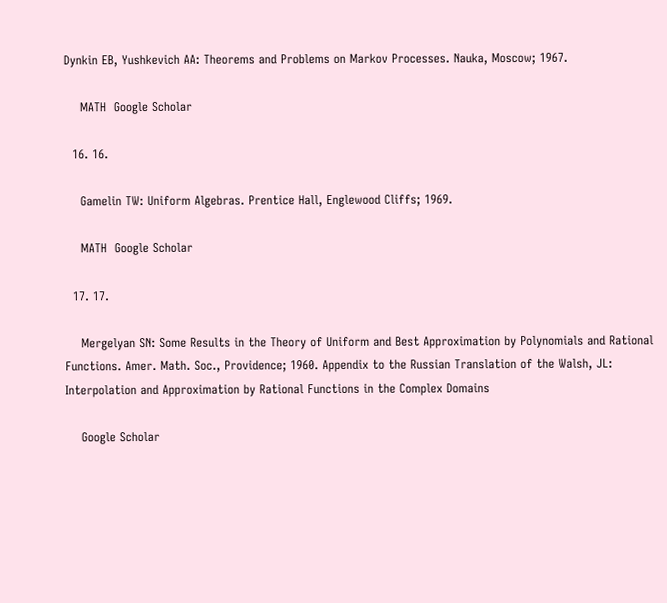Dynkin EB, Yushkevich AA: Theorems and Problems on Markov Processes. Nauka, Moscow; 1967.

    MATH  Google Scholar

  16. 16.

    Gamelin TW: Uniform Algebras. Prentice Hall, Englewood Cliffs; 1969.

    MATH  Google Scholar

  17. 17.

    Mergelyan SN: Some Results in the Theory of Uniform and Best Approximation by Polynomials and Rational Functions. Amer. Math. Soc., Providence; 1960. Appendix to the Russian Translation of the Walsh, JL: Interpolation and Approximation by Rational Functions in the Complex Domains

    Google Scholar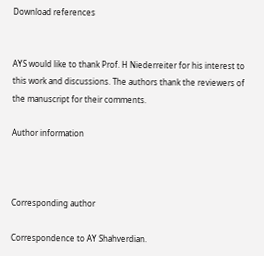Download references


AYS would like to thank Prof. H Niederreiter for his interest to this work and discussions. The authors thank the reviewers of the manuscript for their comments.

Author information



Corresponding author

Correspondence to AY Shahverdian.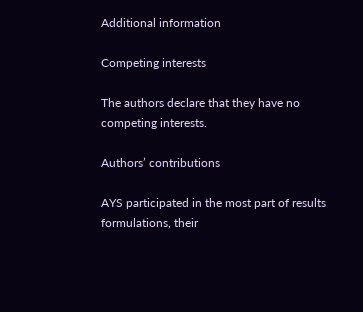Additional information

Competing interests

The authors declare that they have no competing interests.

Authors’ contributions

AYS participated in the most part of results formulations, their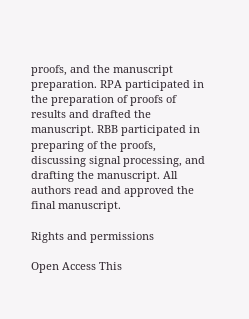proofs, and the manuscript preparation. RPA participated in the preparation of proofs of results and drafted the manuscript. RBB participated in preparing of the proofs, discussing signal processing, and drafting the manuscript. All authors read and approved the final manuscript.

Rights and permissions

Open Access This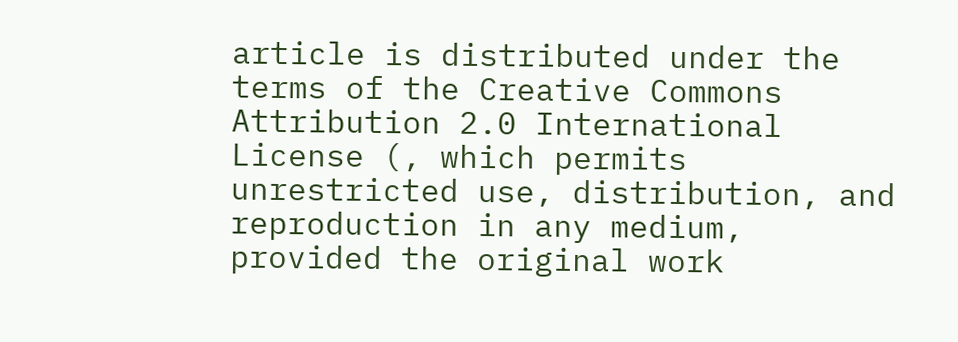article is distributed under the terms of the Creative Commons Attribution 2.0 International License (, which permits unrestricted use, distribution, and reproduction in any medium, provided the original work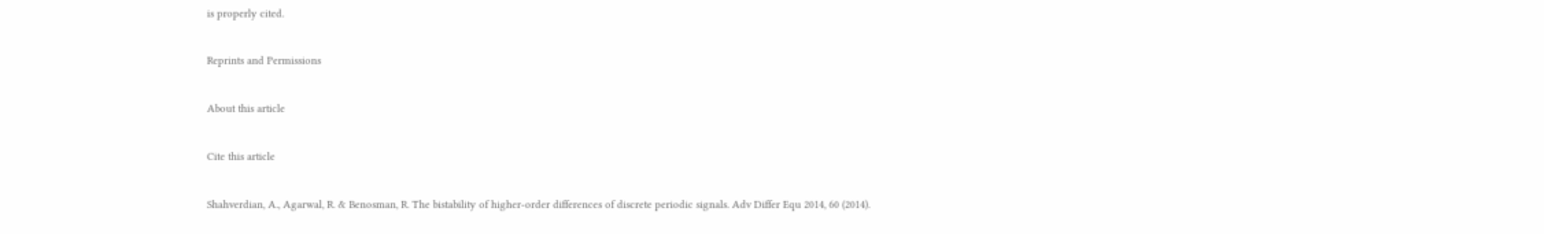is properly cited.

Reprints and Permissions

About this article

Cite this article

Shahverdian, A., Agarwal, R. & Benosman, R. The bistability of higher-order differences of discrete periodic signals. Adv Differ Equ 2014, 60 (2014).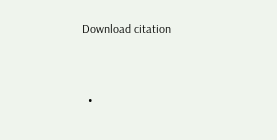Download citation


  •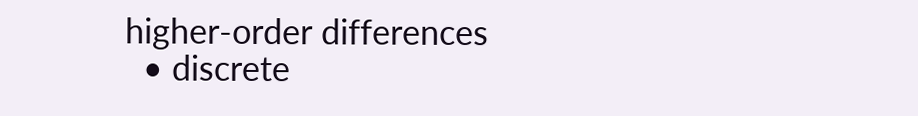higher-order differences
  • discrete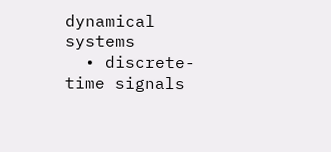dynamical systems
  • discrete-time signals